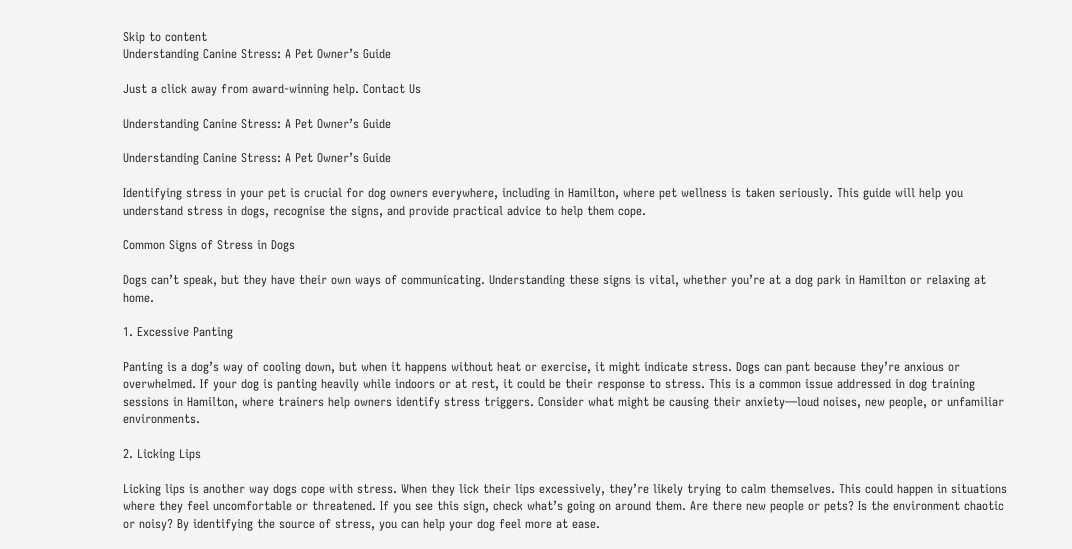Skip to content
Understanding Canine Stress: A Pet Owner’s Guide

Just a click away from award-winning help. Contact Us

Understanding Canine Stress: A Pet Owner’s Guide

Understanding Canine Stress: A Pet Owner’s Guide

Identifying stress in your pet is crucial for dog owners everywhere, including in Hamilton, where pet wellness is taken seriously. This guide will help you understand stress in dogs, recognise the signs, and provide practical advice to help them cope.

Common Signs of Stress in Dogs

Dogs can’t speak, but they have their own ways of communicating. Understanding these signs is vital, whether you’re at a dog park in Hamilton or relaxing at home.

1. Excessive Panting

Panting is a dog’s way of cooling down, but when it happens without heat or exercise, it might indicate stress. Dogs can pant because they’re anxious or overwhelmed. If your dog is panting heavily while indoors or at rest, it could be their response to stress. This is a common issue addressed in dog training sessions in Hamilton, where trainers help owners identify stress triggers. Consider what might be causing their anxiety—loud noises, new people, or unfamiliar environments.

2. Licking Lips

Licking lips is another way dogs cope with stress. When they lick their lips excessively, they’re likely trying to calm themselves. This could happen in situations where they feel uncomfortable or threatened. If you see this sign, check what’s going on around them. Are there new people or pets? Is the environment chaotic or noisy? By identifying the source of stress, you can help your dog feel more at ease.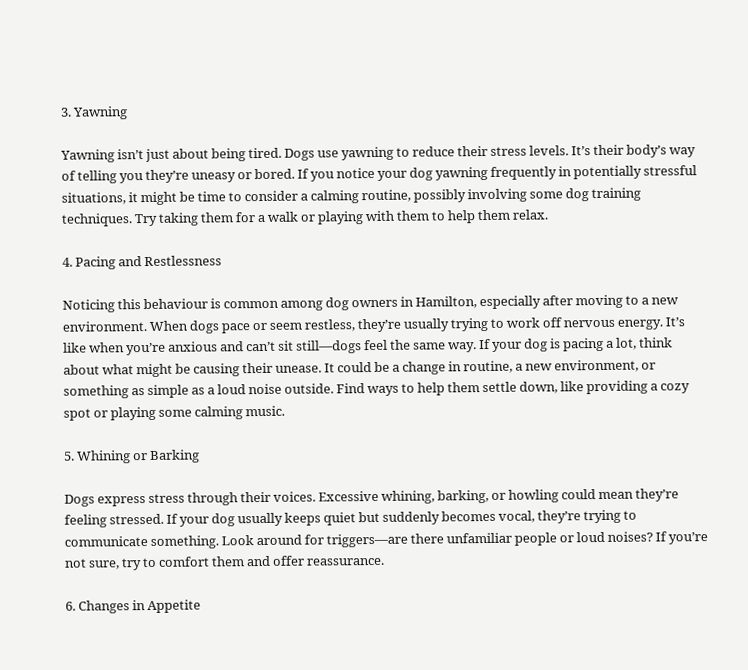3. Yawning

Yawning isn’t just about being tired. Dogs use yawning to reduce their stress levels. It’s their body’s way of telling you they’re uneasy or bored. If you notice your dog yawning frequently in potentially stressful situations, it might be time to consider a calming routine, possibly involving some dog training techniques. Try taking them for a walk or playing with them to help them relax.

4. Pacing and Restlessness

Noticing this behaviour is common among dog owners in Hamilton, especially after moving to a new environment. When dogs pace or seem restless, they’re usually trying to work off nervous energy. It’s like when you’re anxious and can’t sit still—dogs feel the same way. If your dog is pacing a lot, think about what might be causing their unease. It could be a change in routine, a new environment, or something as simple as a loud noise outside. Find ways to help them settle down, like providing a cozy spot or playing some calming music.

5. Whining or Barking

Dogs express stress through their voices. Excessive whining, barking, or howling could mean they’re feeling stressed. If your dog usually keeps quiet but suddenly becomes vocal, they’re trying to communicate something. Look around for triggers—are there unfamiliar people or loud noises? If you’re not sure, try to comfort them and offer reassurance.

6. Changes in Appetite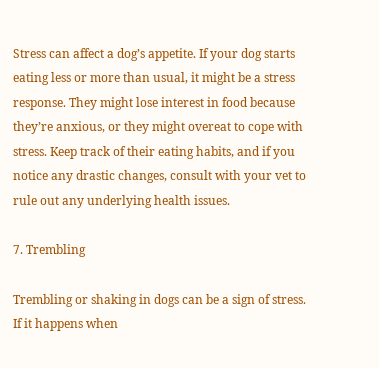Stress can affect a dog’s appetite. If your dog starts eating less or more than usual, it might be a stress response. They might lose interest in food because they’re anxious, or they might overeat to cope with stress. Keep track of their eating habits, and if you notice any drastic changes, consult with your vet to rule out any underlying health issues.

7. Trembling

Trembling or shaking in dogs can be a sign of stress. If it happens when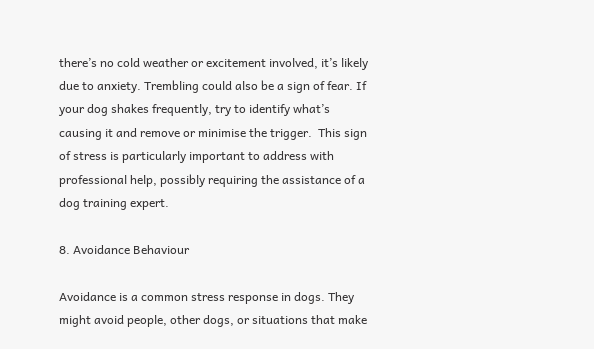there’s no cold weather or excitement involved, it’s likely due to anxiety. Trembling could also be a sign of fear. If your dog shakes frequently, try to identify what’s causing it and remove or minimise the trigger.  This sign of stress is particularly important to address with professional help, possibly requiring the assistance of a dog training expert.

8. Avoidance Behaviour

Avoidance is a common stress response in dogs. They might avoid people, other dogs, or situations that make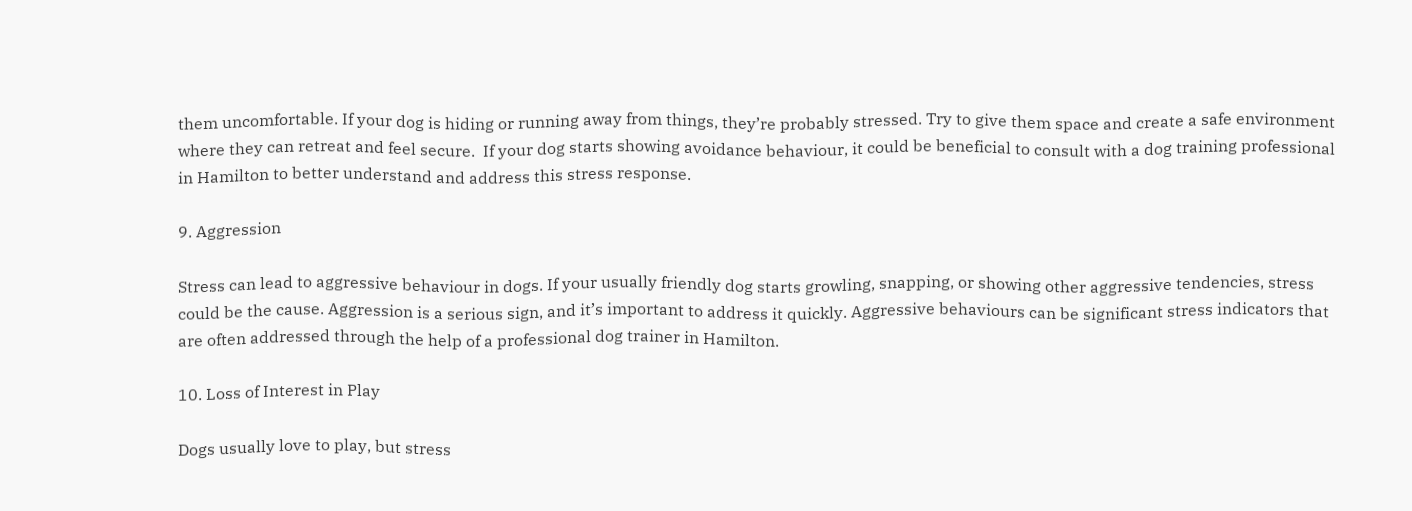them uncomfortable. If your dog is hiding or running away from things, they’re probably stressed. Try to give them space and create a safe environment where they can retreat and feel secure.  If your dog starts showing avoidance behaviour, it could be beneficial to consult with a dog training professional in Hamilton to better understand and address this stress response.

9. Aggression

Stress can lead to aggressive behaviour in dogs. If your usually friendly dog starts growling, snapping, or showing other aggressive tendencies, stress could be the cause. Aggression is a serious sign, and it’s important to address it quickly. Aggressive behaviours can be significant stress indicators that are often addressed through the help of a professional dog trainer in Hamilton.

10. Loss of Interest in Play

Dogs usually love to play, but stress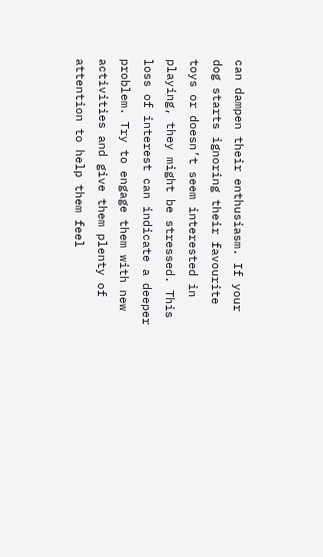can dampen their enthusiasm. If your dog starts ignoring their favourite toys or doesn’t seem interested in playing, they might be stressed. This loss of interest can indicate a deeper problem. Try to engage them with new activities and give them plenty of attention to help them feel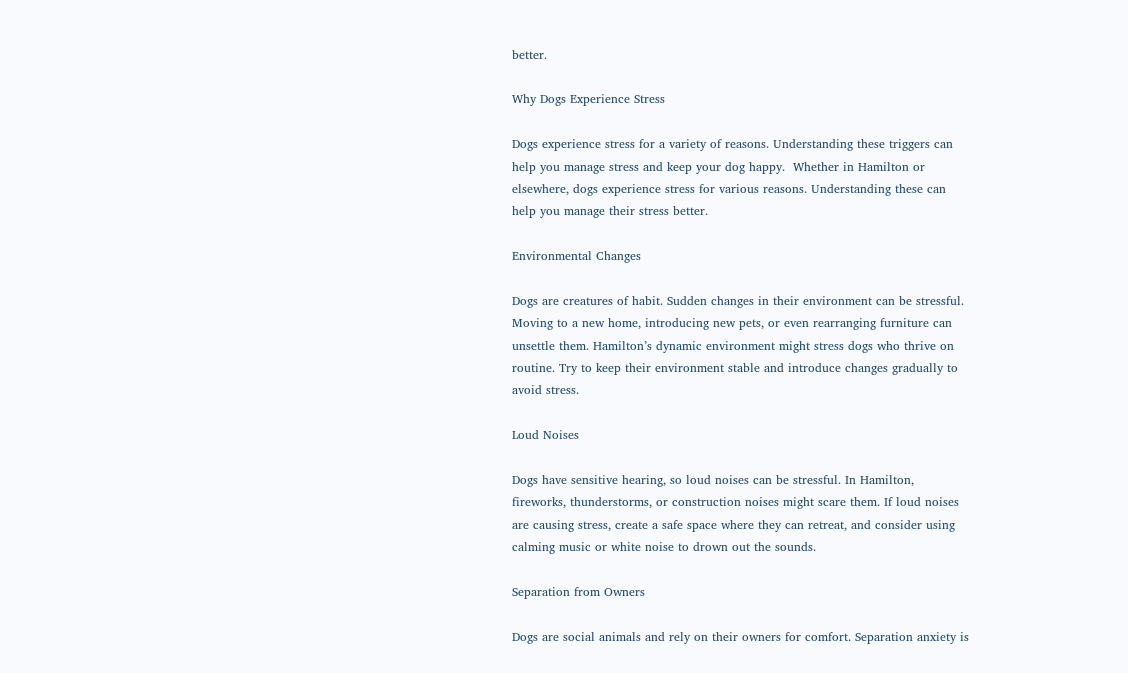better.

Why Dogs Experience Stress

Dogs experience stress for a variety of reasons. Understanding these triggers can help you manage stress and keep your dog happy.  Whether in Hamilton or elsewhere, dogs experience stress for various reasons. Understanding these can help you manage their stress better.

Environmental Changes

Dogs are creatures of habit. Sudden changes in their environment can be stressful. Moving to a new home, introducing new pets, or even rearranging furniture can unsettle them. Hamilton’s dynamic environment might stress dogs who thrive on routine. Try to keep their environment stable and introduce changes gradually to avoid stress.

Loud Noises

Dogs have sensitive hearing, so loud noises can be stressful. In Hamilton, fireworks, thunderstorms, or construction noises might scare them. If loud noises are causing stress, create a safe space where they can retreat, and consider using calming music or white noise to drown out the sounds.

Separation from Owners

Dogs are social animals and rely on their owners for comfort. Separation anxiety is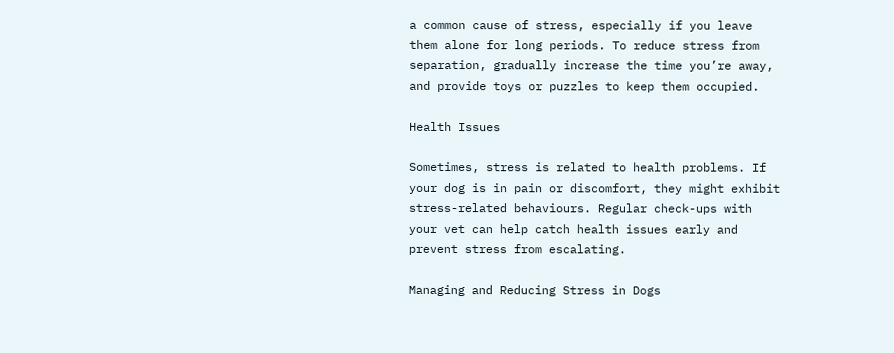a common cause of stress, especially if you leave them alone for long periods. To reduce stress from separation, gradually increase the time you’re away, and provide toys or puzzles to keep them occupied.

Health Issues

Sometimes, stress is related to health problems. If your dog is in pain or discomfort, they might exhibit stress-related behaviours. Regular check-ups with your vet can help catch health issues early and prevent stress from escalating.

Managing and Reducing Stress in Dogs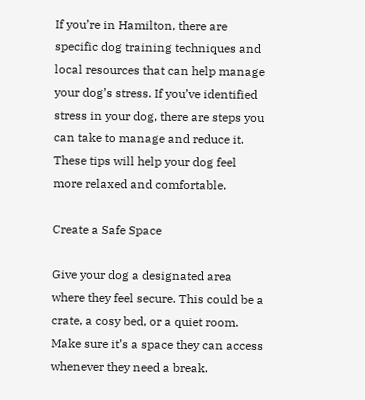If you’re in Hamilton, there are specific dog training techniques and local resources that can help manage your dog’s stress. If you’ve identified stress in your dog, there are steps you can take to manage and reduce it. These tips will help your dog feel more relaxed and comfortable.

Create a Safe Space

Give your dog a designated area where they feel secure. This could be a crate, a cosy bed, or a quiet room. Make sure it’s a space they can access whenever they need a break.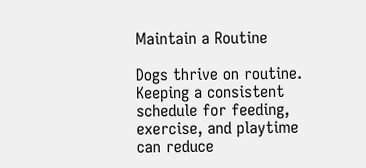Maintain a Routine

Dogs thrive on routine. Keeping a consistent schedule for feeding, exercise, and playtime can reduce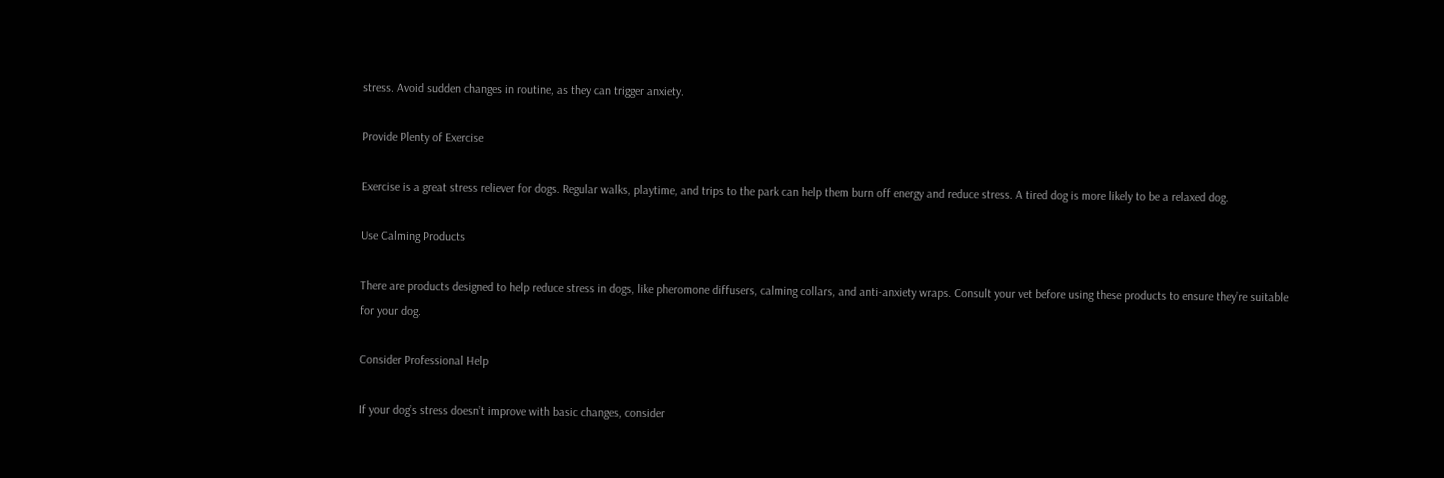stress. Avoid sudden changes in routine, as they can trigger anxiety.

Provide Plenty of Exercise

Exercise is a great stress reliever for dogs. Regular walks, playtime, and trips to the park can help them burn off energy and reduce stress. A tired dog is more likely to be a relaxed dog.

Use Calming Products

There are products designed to help reduce stress in dogs, like pheromone diffusers, calming collars, and anti-anxiety wraps. Consult your vet before using these products to ensure they’re suitable for your dog.

Consider Professional Help

If your dog’s stress doesn’t improve with basic changes, consider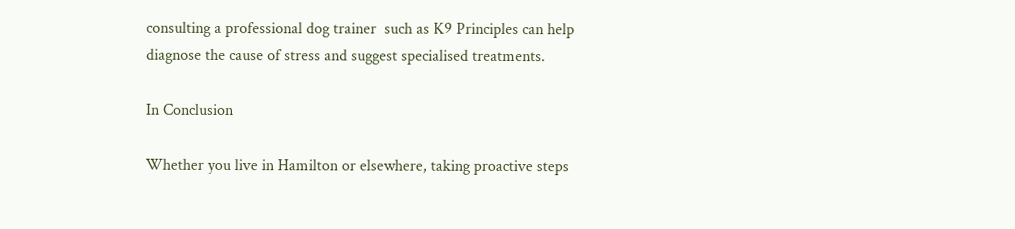consulting a professional dog trainer  such as K9 Principles can help diagnose the cause of stress and suggest specialised treatments.

In Conclusion

Whether you live in Hamilton or elsewhere, taking proactive steps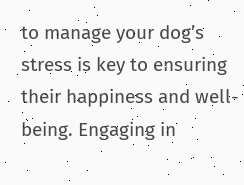to manage your dog’s stress is key to ensuring their happiness and well-being. Engaging in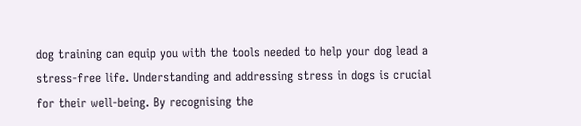dog training can equip you with the tools needed to help your dog lead a stress-free life. Understanding and addressing stress in dogs is crucial for their well-being. By recognising the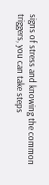signs of stress and knowing the common triggers, you can take steps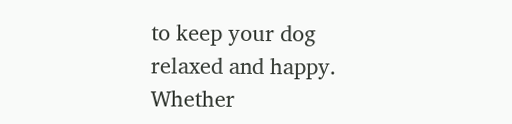to keep your dog relaxed and happy. Whether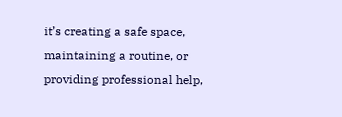it’s creating a safe space, maintaining a routine, or providing professional help,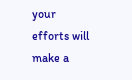your efforts will make a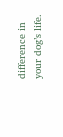difference in your dog’s life.